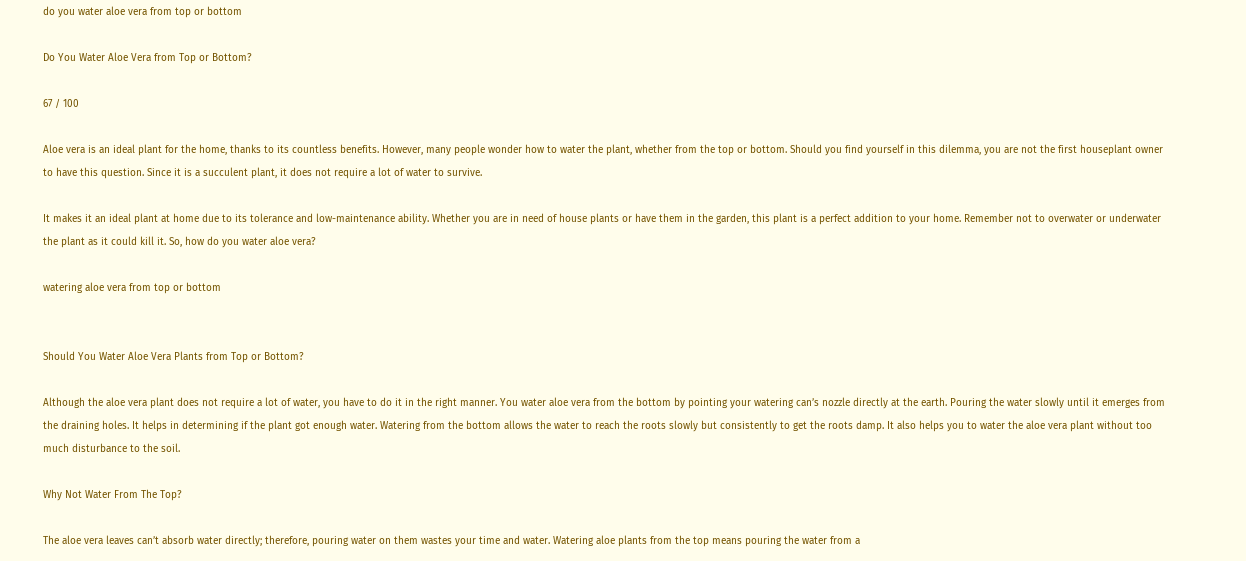do you water aloe vera from top or bottom

Do You Water Aloe Vera from Top or Bottom?

67 / 100

Aloe vera is an ideal plant for the home, thanks to its countless benefits. However, many people wonder how to water the plant, whether from the top or bottom. Should you find yourself in this dilemma, you are not the first houseplant owner to have this question. Since it is a succulent plant, it does not require a lot of water to survive.

It makes it an ideal plant at home due to its tolerance and low-maintenance ability. Whether you are in need of house plants or have them in the garden, this plant is a perfect addition to your home. Remember not to overwater or underwater the plant as it could kill it. So, how do you water aloe vera?

watering aloe vera from top or bottom


Should You Water Aloe Vera Plants from Top or Bottom?

Although the aloe vera plant does not require a lot of water, you have to do it in the right manner. You water aloe vera from the bottom by pointing your watering can’s nozzle directly at the earth. Pouring the water slowly until it emerges from the draining holes. It helps in determining if the plant got enough water. Watering from the bottom allows the water to reach the roots slowly but consistently to get the roots damp. It also helps you to water the aloe vera plant without too much disturbance to the soil.

Why Not Water From The Top?

The aloe vera leaves can’t absorb water directly; therefore, pouring water on them wastes your time and water. Watering aloe plants from the top means pouring the water from a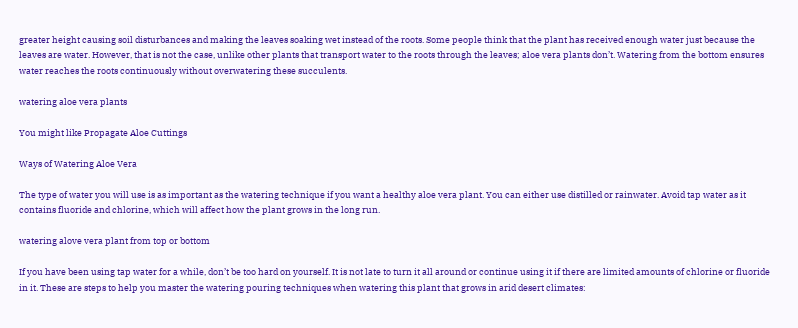greater height causing soil disturbances and making the leaves soaking wet instead of the roots. Some people think that the plant has received enough water just because the leaves are water. However, that is not the case, unlike other plants that transport water to the roots through the leaves; aloe vera plants don’t. Watering from the bottom ensures water reaches the roots continuously without overwatering these succulents.

watering aloe vera plants

You might like Propagate Aloe Cuttings

Ways of Watering Aloe Vera

The type of water you will use is as important as the watering technique if you want a healthy aloe vera plant. You can either use distilled or rainwater. Avoid tap water as it contains fluoride and chlorine, which will affect how the plant grows in the long run.

watering alove vera plant from top or bottom

If you have been using tap water for a while, don’t be too hard on yourself. It is not late to turn it all around or continue using it if there are limited amounts of chlorine or fluoride in it. These are steps to help you master the watering pouring techniques when watering this plant that grows in arid desert climates: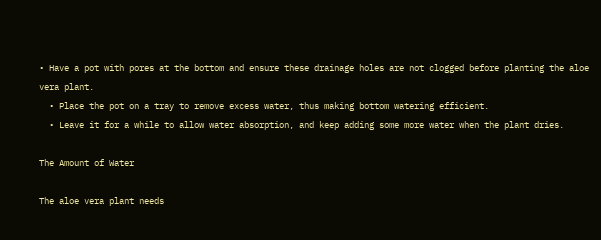• Have a pot with pores at the bottom and ensure these drainage holes are not clogged before planting the aloe vera plant.
  • Place the pot on a tray to remove excess water, thus making bottom watering efficient.
  • Leave it for a while to allow water absorption, and keep adding some more water when the plant dries.

The Amount of Water

The aloe vera plant needs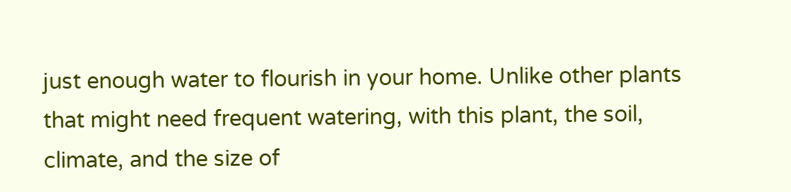just enough water to flourish in your home. Unlike other plants that might need frequent watering, with this plant, the soil, climate, and the size of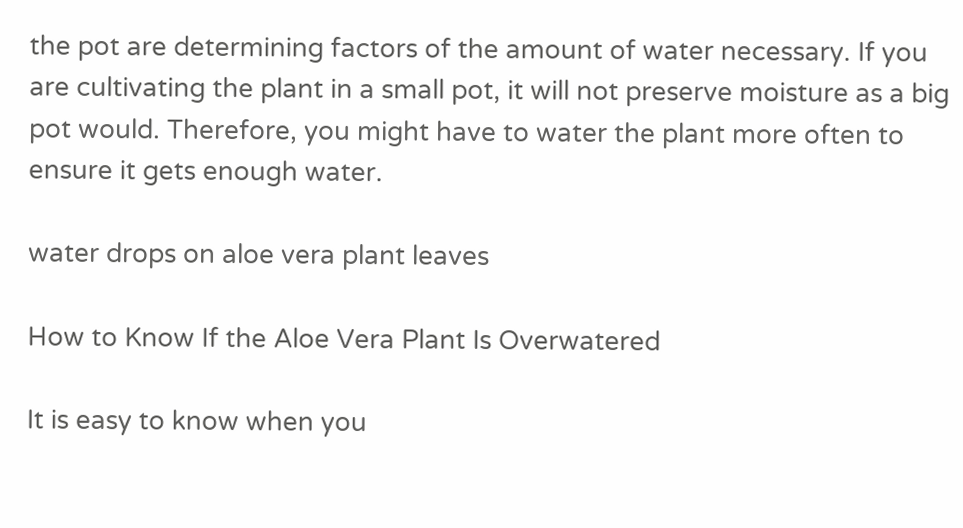the pot are determining factors of the amount of water necessary. If you are cultivating the plant in a small pot, it will not preserve moisture as a big pot would. Therefore, you might have to water the plant more often to ensure it gets enough water.

water drops on aloe vera plant leaves

How to Know If the Aloe Vera Plant Is Overwatered

It is easy to know when you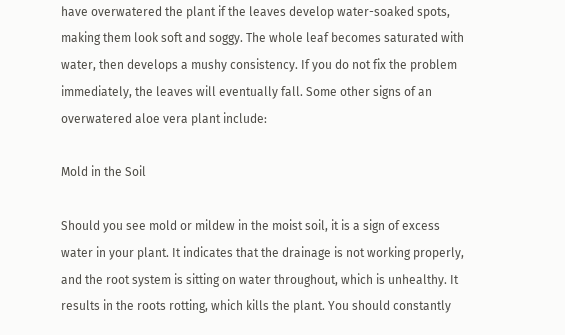have overwatered the plant if the leaves develop water-soaked spots, making them look soft and soggy. The whole leaf becomes saturated with water, then develops a mushy consistency. If you do not fix the problem immediately, the leaves will eventually fall. Some other signs of an overwatered aloe vera plant include:

Mold in the Soil

Should you see mold or mildew in the moist soil, it is a sign of excess water in your plant. It indicates that the drainage is not working properly, and the root system is sitting on water throughout, which is unhealthy. It results in the roots rotting, which kills the plant. You should constantly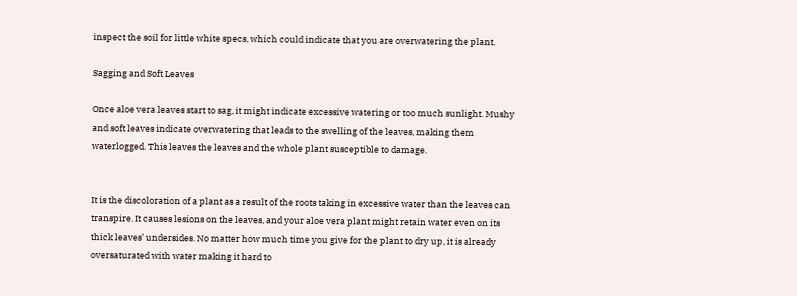inspect the soil for little white specs, which could indicate that you are overwatering the plant.

Sagging and Soft Leaves

Once aloe vera leaves start to sag, it might indicate excessive watering or too much sunlight. Mushy and soft leaves indicate overwatering that leads to the swelling of the leaves, making them waterlogged. This leaves the leaves and the whole plant susceptible to damage.


It is the discoloration of a plant as a result of the roots taking in excessive water than the leaves can transpire. It causes lesions on the leaves, and your aloe vera plant might retain water even on its thick leaves’ undersides. No matter how much time you give for the plant to dry up, it is already oversaturated with water making it hard to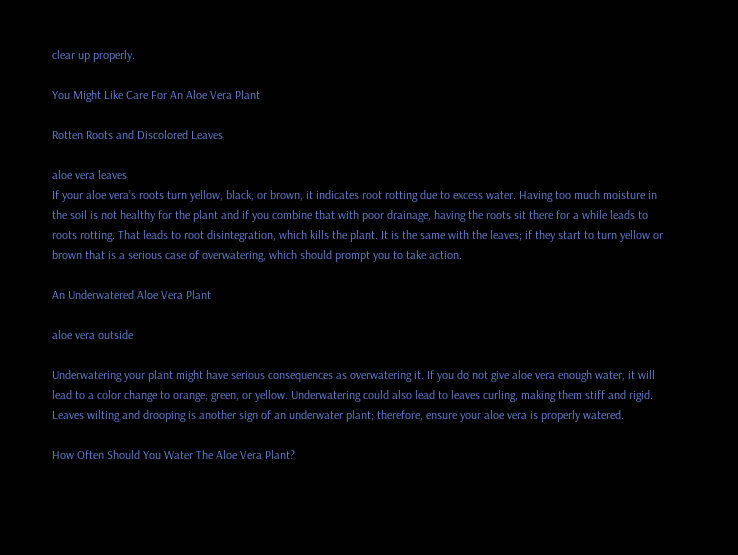clear up properly.

You Might Like Care For An Aloe Vera Plant

Rotten Roots and Discolored Leaves

aloe vera leaves
If your aloe vera’s roots turn yellow, black, or brown, it indicates root rotting due to excess water. Having too much moisture in the soil is not healthy for the plant and if you combine that with poor drainage, having the roots sit there for a while leads to roots rotting. That leads to root disintegration, which kills the plant. It is the same with the leaves; if they start to turn yellow or brown that is a serious case of overwatering, which should prompt you to take action.

An Underwatered Aloe Vera Plant

aloe vera outside

Underwatering your plant might have serious consequences as overwatering it. If you do not give aloe vera enough water, it will lead to a color change to orange, green, or yellow. Underwatering could also lead to leaves curling, making them stiff and rigid. Leaves wilting and drooping is another sign of an underwater plant; therefore, ensure your aloe vera is properly watered.

How Often Should You Water The Aloe Vera Plant?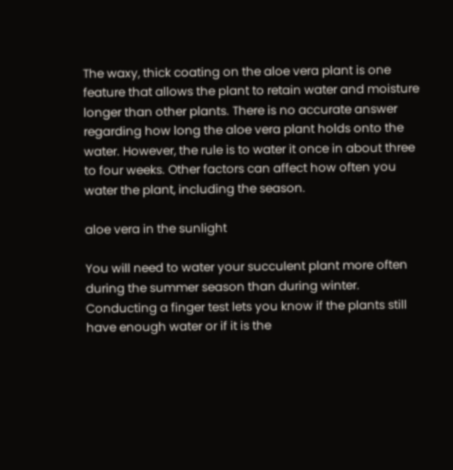The waxy, thick coating on the aloe vera plant is one feature that allows the plant to retain water and moisture longer than other plants. There is no accurate answer regarding how long the aloe vera plant holds onto the water. However, the rule is to water it once in about three to four weeks. Other factors can affect how often you water the plant, including the season.

aloe vera in the sunlight

You will need to water your succulent plant more often during the summer season than during winter. Conducting a finger test lets you know if the plants still have enough water or if it is the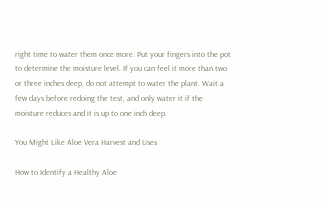right time to water them once more. Put your fingers into the pot to determine the moisture level. If you can feel it more than two or three inches deep, do not attempt to water the plant. Wait a few days before redoing the test, and only water it if the moisture reduces and it is up to one inch deep.

You Might Like Aloe Vera Harvest and Uses

How to Identify a Healthy Aloe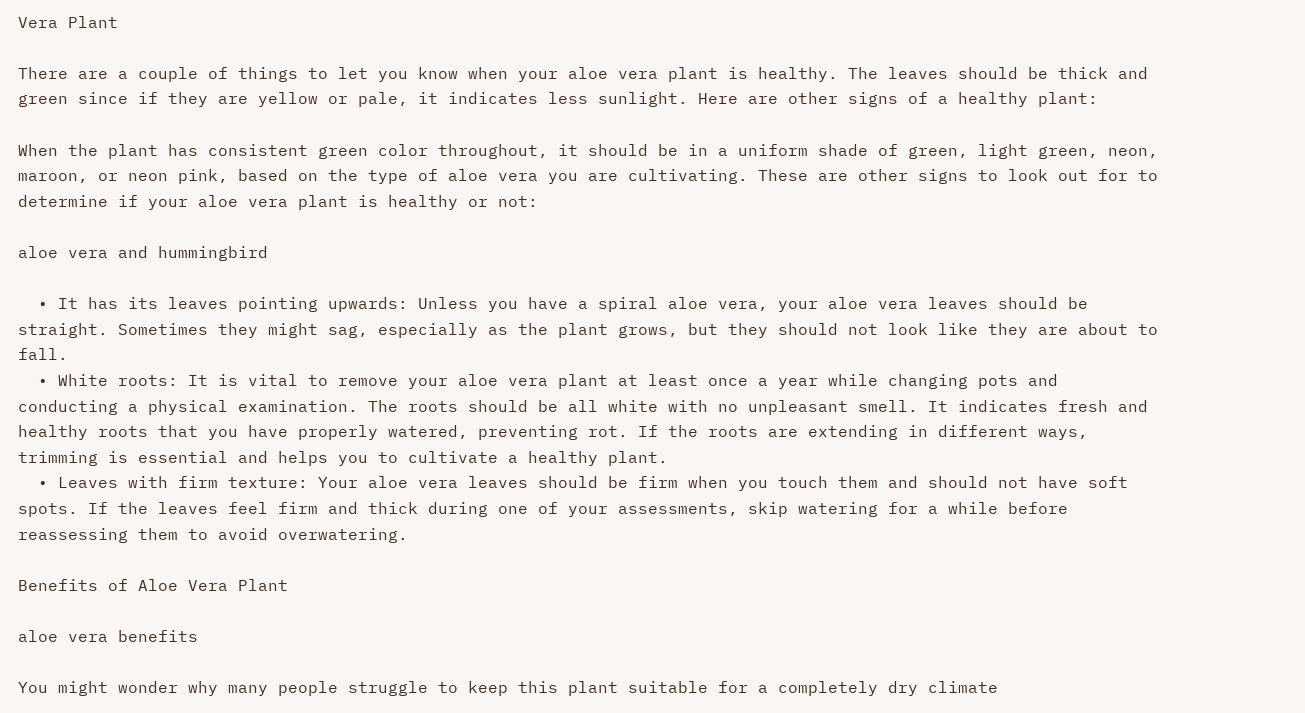Vera Plant

There are a couple of things to let you know when your aloe vera plant is healthy. The leaves should be thick and green since if they are yellow or pale, it indicates less sunlight. Here are other signs of a healthy plant:

When the plant has consistent green color throughout, it should be in a uniform shade of green, light green, neon, maroon, or neon pink, based on the type of aloe vera you are cultivating. These are other signs to look out for to determine if your aloe vera plant is healthy or not:

aloe vera and hummingbird

  • It has its leaves pointing upwards: Unless you have a spiral aloe vera, your aloe vera leaves should be straight. Sometimes they might sag, especially as the plant grows, but they should not look like they are about to fall.
  • White roots: It is vital to remove your aloe vera plant at least once a year while changing pots and conducting a physical examination. The roots should be all white with no unpleasant smell. It indicates fresh and healthy roots that you have properly watered, preventing rot. If the roots are extending in different ways, trimming is essential and helps you to cultivate a healthy plant.
  • Leaves with firm texture: Your aloe vera leaves should be firm when you touch them and should not have soft spots. If the leaves feel firm and thick during one of your assessments, skip watering for a while before reassessing them to avoid overwatering.

Benefits of Aloe Vera Plant

aloe vera benefits

You might wonder why many people struggle to keep this plant suitable for a completely dry climate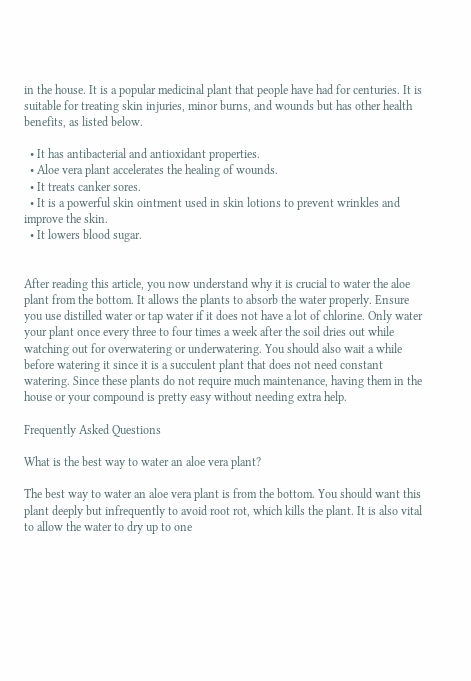in the house. It is a popular medicinal plant that people have had for centuries. It is suitable for treating skin injuries, minor burns, and wounds but has other health benefits, as listed below.

  • It has antibacterial and antioxidant properties.
  • Aloe vera plant accelerates the healing of wounds.
  • It treats canker sores.
  • It is a powerful skin ointment used in skin lotions to prevent wrinkles and improve the skin.
  • It lowers blood sugar.


After reading this article, you now understand why it is crucial to water the aloe plant from the bottom. It allows the plants to absorb the water properly. Ensure you use distilled water or tap water if it does not have a lot of chlorine. Only water your plant once every three to four times a week after the soil dries out while watching out for overwatering or underwatering. You should also wait a while before watering it since it is a succulent plant that does not need constant watering. Since these plants do not require much maintenance, having them in the house or your compound is pretty easy without needing extra help.

Frequently Asked Questions

What is the best way to water an aloe vera plant?

The best way to water an aloe vera plant is from the bottom. You should want this plant deeply but infrequently to avoid root rot, which kills the plant. It is also vital to allow the water to dry up to one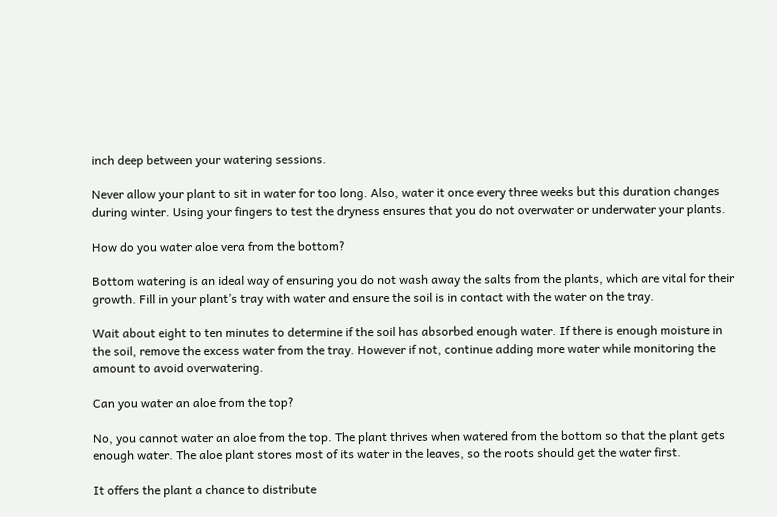inch deep between your watering sessions.

Never allow your plant to sit in water for too long. Also, water it once every three weeks but this duration changes during winter. Using your fingers to test the dryness ensures that you do not overwater or underwater your plants.

How do you water aloe vera from the bottom?

Bottom watering is an ideal way of ensuring you do not wash away the salts from the plants, which are vital for their growth. Fill in your plant’s tray with water and ensure the soil is in contact with the water on the tray.

Wait about eight to ten minutes to determine if the soil has absorbed enough water. If there is enough moisture in the soil, remove the excess water from the tray. However if not, continue adding more water while monitoring the amount to avoid overwatering.

Can you water an aloe from the top?

No, you cannot water an aloe from the top. The plant thrives when watered from the bottom so that the plant gets enough water. The aloe plant stores most of its water in the leaves, so the roots should get the water first.

It offers the plant a chance to distribute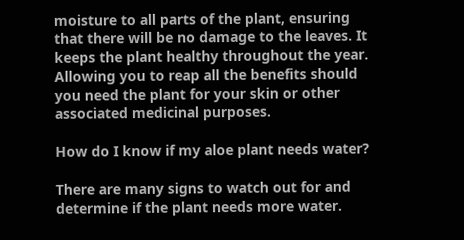moisture to all parts of the plant, ensuring that there will be no damage to the leaves. It keeps the plant healthy throughout the year. Allowing you to reap all the benefits should you need the plant for your skin or other associated medicinal purposes.

How do I know if my aloe plant needs water?

There are many signs to watch out for and determine if the plant needs more water.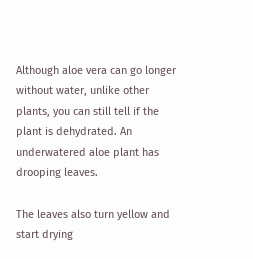Although aloe vera can go longer without water, unlike other plants, you can still tell if the plant is dehydrated. An underwatered aloe plant has drooping leaves.

The leaves also turn yellow and start drying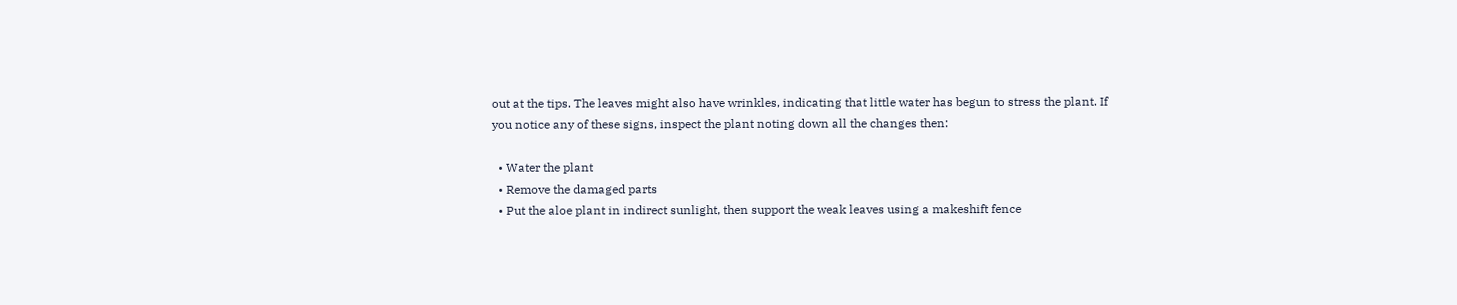out at the tips. The leaves might also have wrinkles, indicating that little water has begun to stress the plant. If you notice any of these signs, inspect the plant noting down all the changes then:

  • Water the plant
  • Remove the damaged parts
  • Put the aloe plant in indirect sunlight, then support the weak leaves using a makeshift fence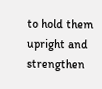to hold them upright and strengthen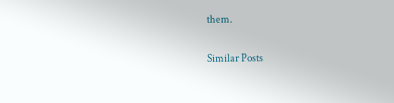them.

Similar Posts